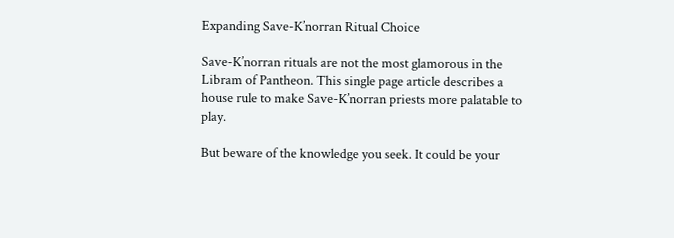Expanding Save-K’norran Ritual Choice

Save-K’norran rituals are not the most glamorous in the Libram of Pantheon. This single page article describes a house rule to make Save-K’norran priests more palatable to play.

But beware of the knowledge you seek. It could be your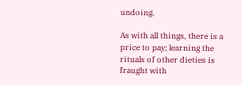undoing.

As with all things, there is a price to pay; learning the rituals of other dieties is fraught with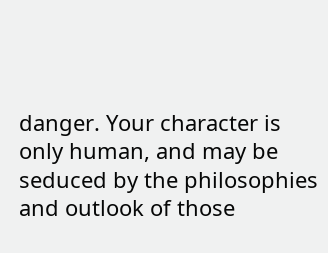danger. Your character is only human, and may be seduced by the philosophies and outlook of those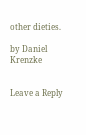other dieties.

by Daniel Krenzke


Leave a Reply